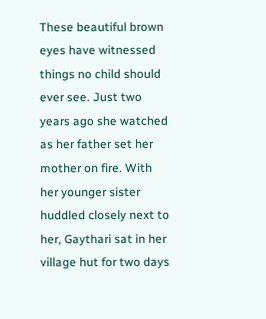These beautiful brown eyes have witnessed things no child should ever see. Just two years ago she watched as her father set her mother on fire. With her younger sister huddled closely next to her, Gaythari sat in her village hut for two days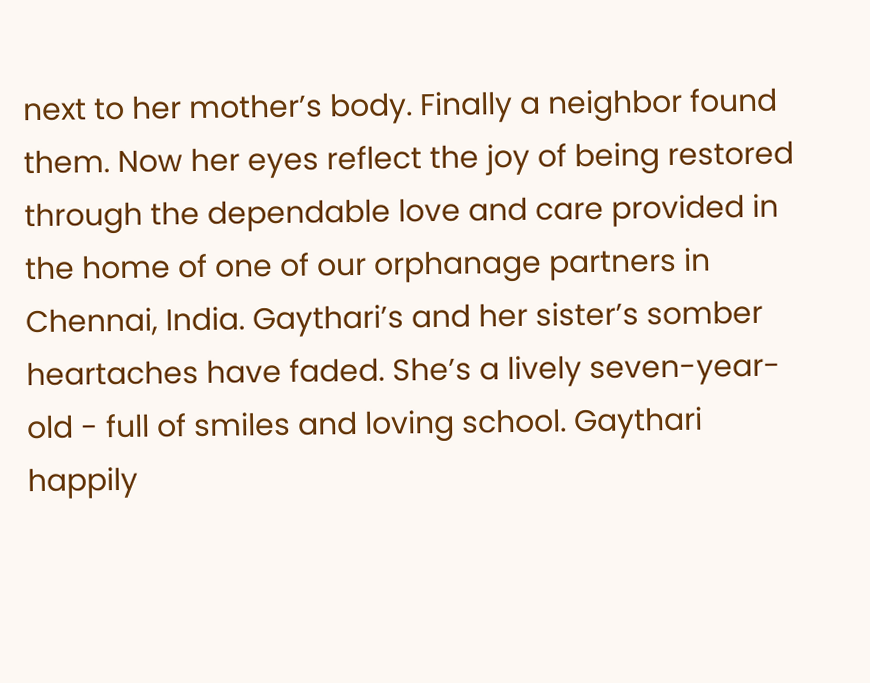next to her mother’s body. Finally a neighbor found them. Now her eyes reflect the joy of being restored through the dependable love and care provided in the home of one of our orphanage partners in Chennai, India. Gaythari’s and her sister’s somber heartaches have faded. She’s a lively seven-year-old - full of smiles and loving school. Gaythari happily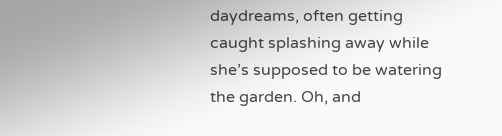daydreams, often getting caught splashing away while she’s supposed to be watering the garden. Oh, and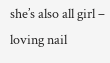she’s also all girl – loving nail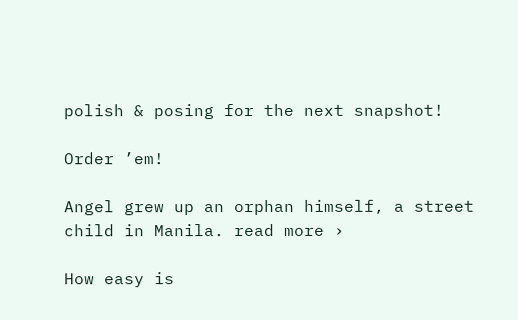polish & posing for the next snapshot!

Order ’em!

Angel grew up an orphan himself, a street child in Manila. read more ›

How easy is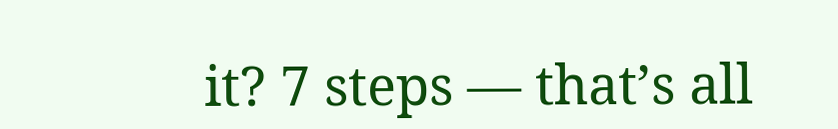it? 7 steps — that’s all